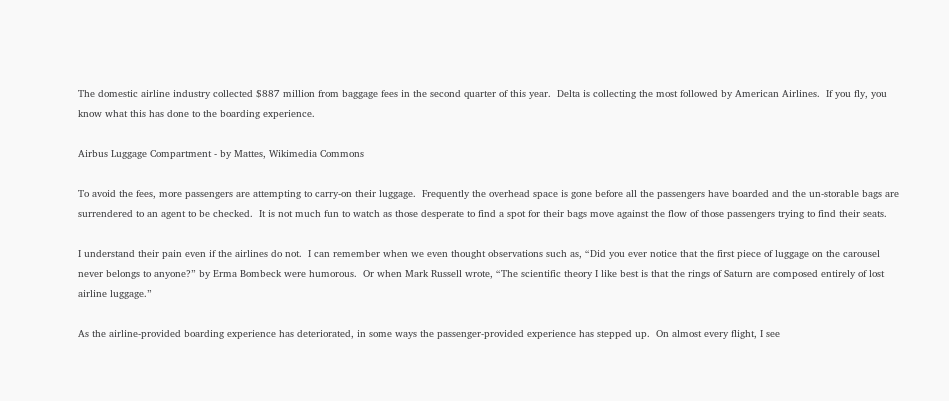The domestic airline industry collected $887 million from baggage fees in the second quarter of this year.  Delta is collecting the most followed by American Airlines.  If you fly, you know what this has done to the boarding experience.

Airbus Luggage Compartment - by Mattes, Wikimedia Commons

To avoid the fees, more passengers are attempting to carry-on their luggage.  Frequently the overhead space is gone before all the passengers have boarded and the un-storable bags are surrendered to an agent to be checked.  It is not much fun to watch as those desperate to find a spot for their bags move against the flow of those passengers trying to find their seats.

I understand their pain even if the airlines do not.  I can remember when we even thought observations such as, “Did you ever notice that the first piece of luggage on the carousel never belongs to anyone?” by Erma Bombeck were humorous.  Or when Mark Russell wrote, “The scientific theory I like best is that the rings of Saturn are composed entirely of lost airline luggage.”

As the airline-provided boarding experience has deteriorated, in some ways the passenger-provided experience has stepped up.  On almost every flight, I see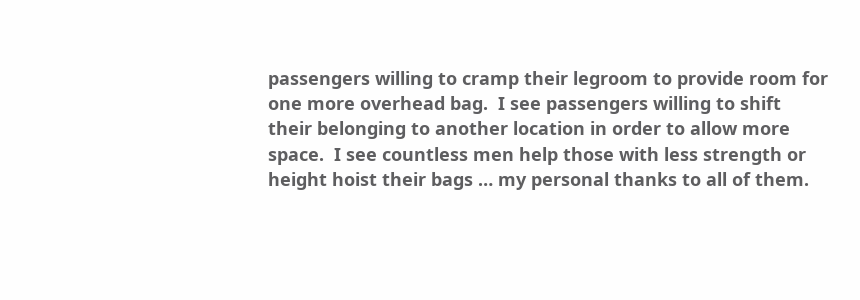passengers willing to cramp their legroom to provide room for one more overhead bag.  I see passengers willing to shift their belonging to another location in order to allow more space.  I see countless men help those with less strength or height hoist their bags … my personal thanks to all of them.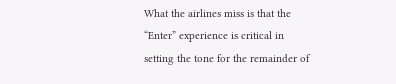What the airlines miss is that the “Enter” experience is critical in setting the tone for the remainder of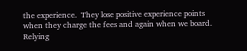the experience.  They lose positive experience points when they charge the fees and again when we board.  Relying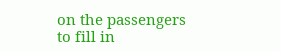on the passengers to fill in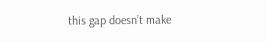this gap doesn’t make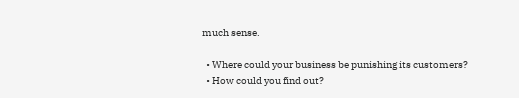much sense.

  • Where could your business be punishing its customers?
  • How could you find out?